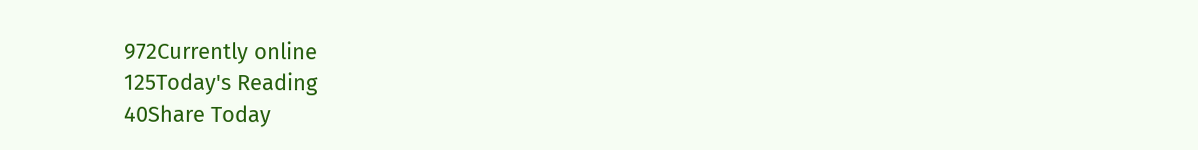972Currently online
125Today's Reading
40Share Today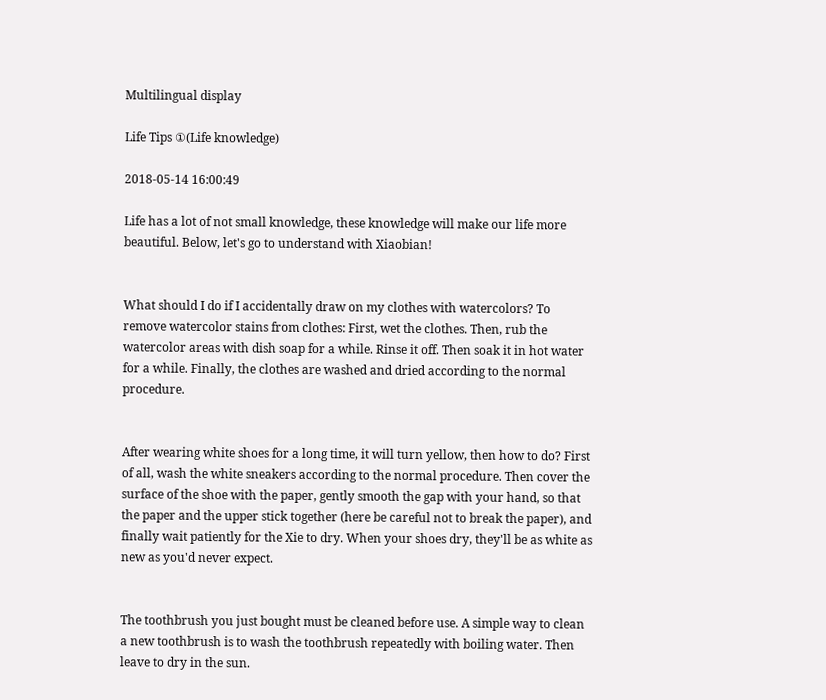Multilingual display

Life Tips ①(Life knowledge)

2018-05-14 16:00:49

Life has a lot of not small knowledge, these knowledge will make our life more beautiful. Below, let's go to understand with Xiaobian!


What should I do if I accidentally draw on my clothes with watercolors? To remove watercolor stains from clothes: First, wet the clothes. Then, rub the watercolor areas with dish soap for a while. Rinse it off. Then soak it in hot water for a while. Finally, the clothes are washed and dried according to the normal procedure.


After wearing white shoes for a long time, it will turn yellow, then how to do? First of all, wash the white sneakers according to the normal procedure. Then cover the surface of the shoe with the paper, gently smooth the gap with your hand, so that the paper and the upper stick together (here be careful not to break the paper), and finally wait patiently for the Xie to dry. When your shoes dry, they'll be as white as new as you'd never expect.


The toothbrush you just bought must be cleaned before use. A simple way to clean a new toothbrush is to wash the toothbrush repeatedly with boiling water. Then leave to dry in the sun.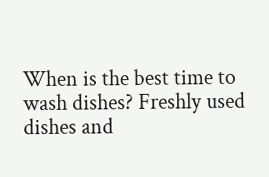When is the best time to wash dishes? Freshly used dishes and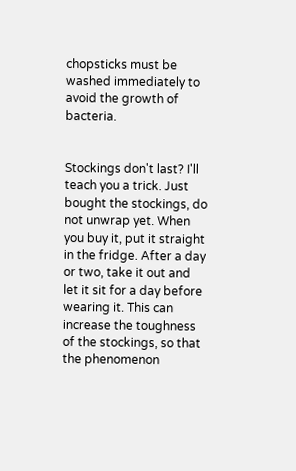chopsticks must be washed immediately to avoid the growth of bacteria.


Stockings don't last? I'll teach you a trick. Just bought the stockings, do not unwrap yet. When you buy it, put it straight in the fridge. After a day or two, take it out and let it sit for a day before wearing it. This can increase the toughness of the stockings, so that the phenomenon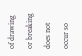of drawing or breaking does not occur so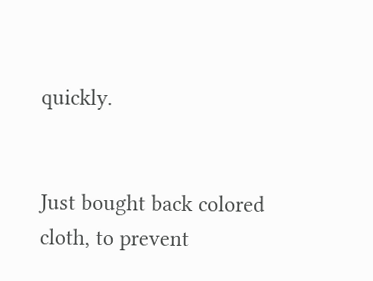quickly.


Just bought back colored cloth, to prevent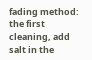fading method: the first cleaning, add salt in the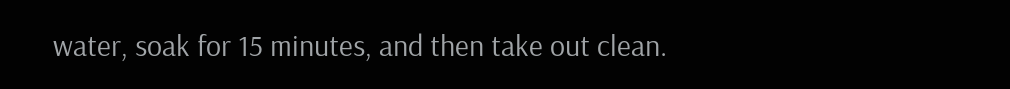water, soak for 15 minutes, and then take out clean.